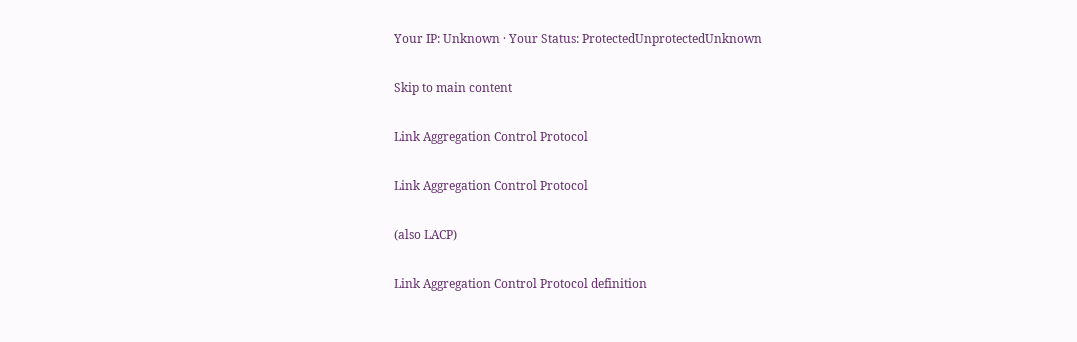Your IP: Unknown · Your Status: ProtectedUnprotectedUnknown

Skip to main content

Link Aggregation Control Protocol

Link Aggregation Control Protocol

(also LACP)

Link Aggregation Control Protocol definition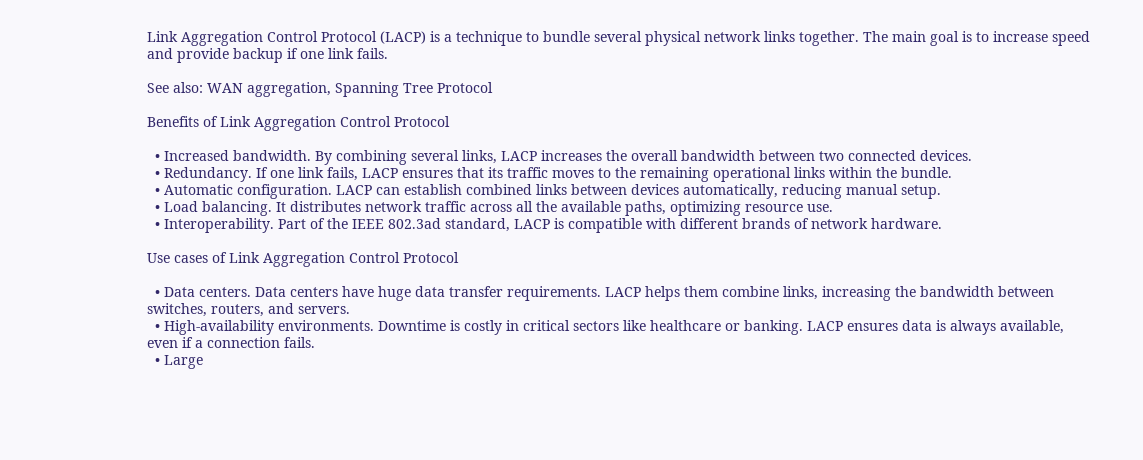Link Aggregation Control Protocol (LACP) is a technique to bundle several physical network links together. The main goal is to increase speed and provide backup if one link fails.

See also: WAN aggregation, Spanning Tree Protocol

Benefits of Link Aggregation Control Protocol

  • Increased bandwidth. By combining several links, LACP increases the overall bandwidth between two connected devices.
  • Redundancy. If one link fails, LACP ensures that its traffic moves to the remaining operational links within the bundle.
  • Automatic configuration. LACP can establish combined links between devices automatically, reducing manual setup.
  • Load balancing. It distributes network traffic across all the available paths, optimizing resource use.
  • Interoperability. Part of the IEEE 802.3ad standard, LACP is compatible with different brands of network hardware.

Use cases of Link Aggregation Control Protocol

  • Data centers. Data centers have huge data transfer requirements. LACP helps them combine links, increasing the bandwidth between switches, routers, and servers.
  • High-availability environments. Downtime is costly in critical sectors like healthcare or banking. LACP ensures data is always available, even if a connection fails.
  • Large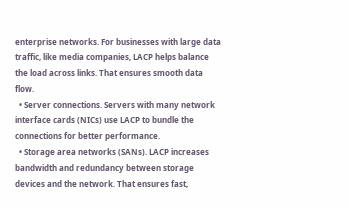enterprise networks. For businesses with large data traffic, like media companies, LACP helps balance the load across links. That ensures smooth data flow.
  • Server connections. Servers with many network interface cards (NICs) use LACP to bundle the connections for better performance.
  • Storage area networks (SANs). LACP increases bandwidth and redundancy between storage devices and the network. That ensures fast,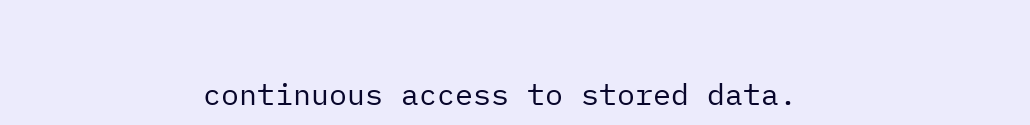continuous access to stored data.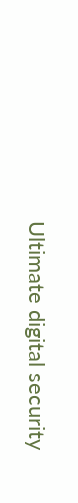Ultimate digital security